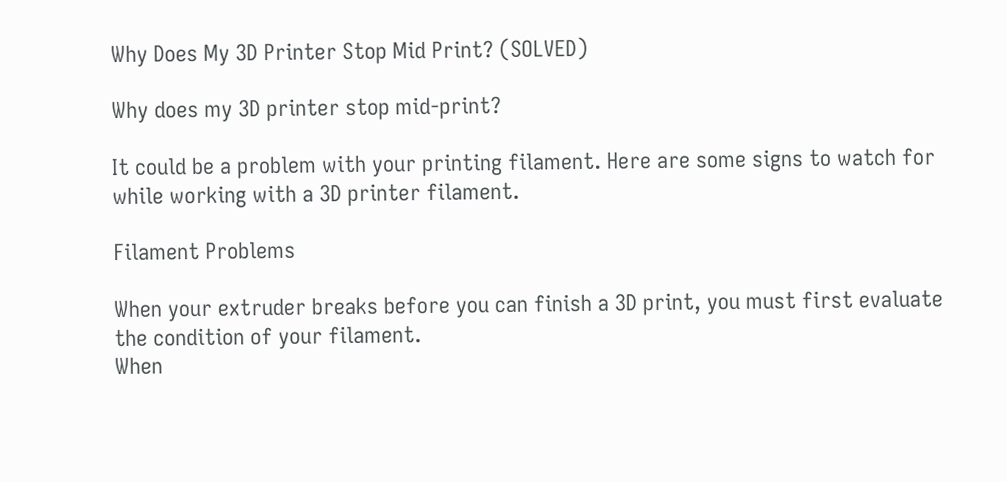Why Does My 3D Printer Stop Mid Print? (SOLVED)

Why does my 3D printer stop mid-print?

It could be a problem with your printing filament. Here are some signs to watch for while working with a 3D printer filament.

Filament Problems

When your extruder breaks before you can finish a 3D print, you must first evaluate the condition of your filament.
When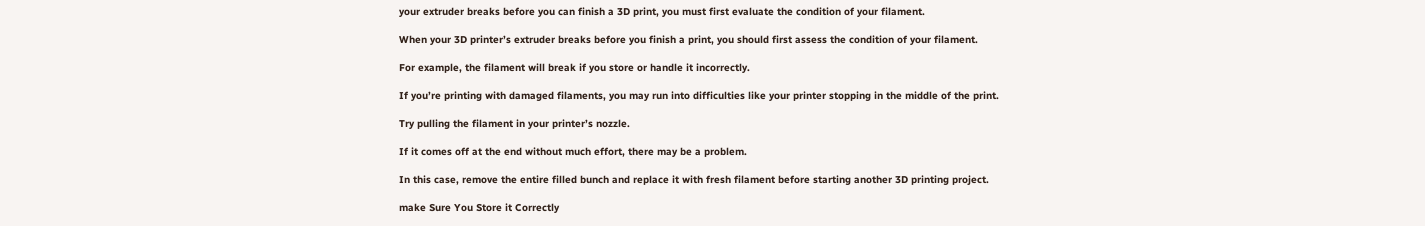your extruder breaks before you can finish a 3D print, you must first evaluate the condition of your filament.

When your 3D printer’s extruder breaks before you finish a print, you should first assess the condition of your filament.

For example, the filament will break if you store or handle it incorrectly.

If you’re printing with damaged filaments, you may run into difficulties like your printer stopping in the middle of the print.

Try pulling the filament in your printer’s nozzle.

If it comes off at the end without much effort, there may be a problem.

In this case, remove the entire filled bunch and replace it with fresh filament before starting another 3D printing project.

make Sure You Store it Correctly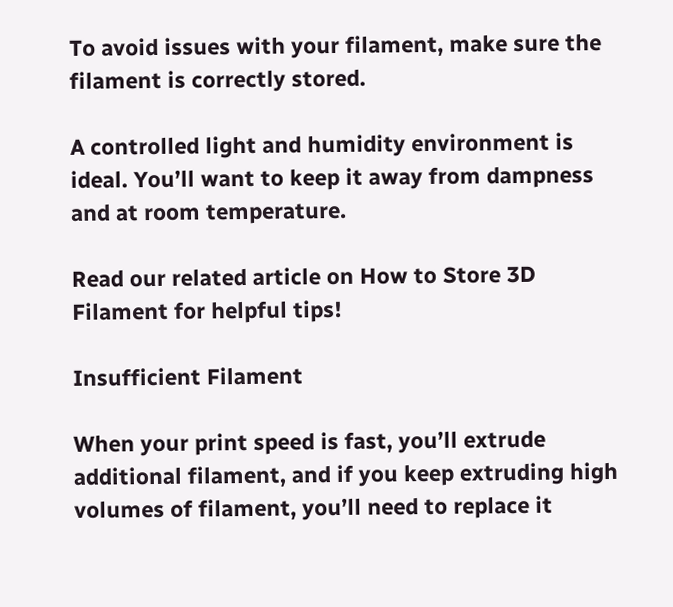To avoid issues with your filament, make sure the filament is correctly stored.

A controlled light and humidity environment is ideal. You’ll want to keep it away from dampness and at room temperature.

Read our related article on How to Store 3D Filament for helpful tips!

Insufficient Filament

When your print speed is fast, you’ll extrude additional filament, and if you keep extruding high volumes of filament, you’ll need to replace it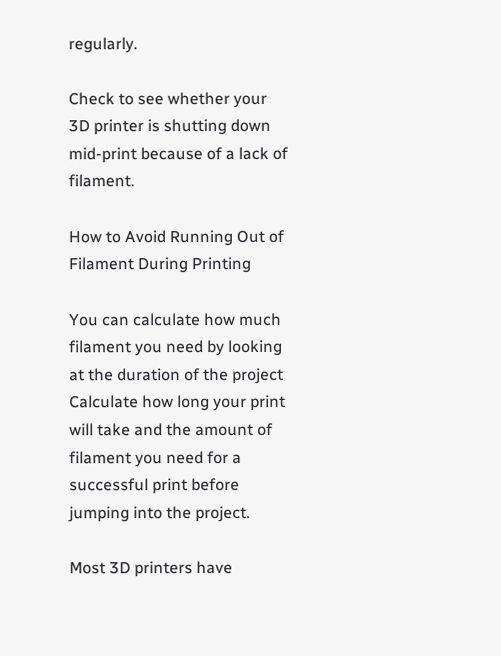regularly.

Check to see whether your 3D printer is shutting down mid-print because of a lack of filament.

How to Avoid Running Out of Filament During Printing

You can calculate how much filament you need by looking at the duration of the project
Calculate how long your print will take and the amount of filament you need for a successful print before jumping into the project.

Most 3D printers have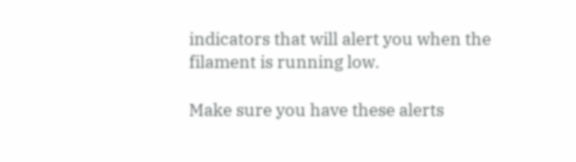indicators that will alert you when the filament is running low.

Make sure you have these alerts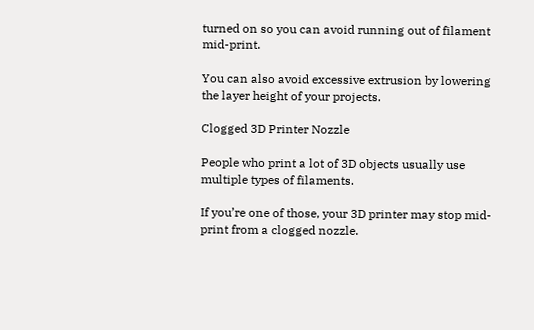turned on so you can avoid running out of filament mid-print.

You can also avoid excessive extrusion by lowering the layer height of your projects.

Clogged 3D Printer Nozzle

People who print a lot of 3D objects usually use multiple types of filaments.

If you’re one of those, your 3D printer may stop mid-print from a clogged nozzle.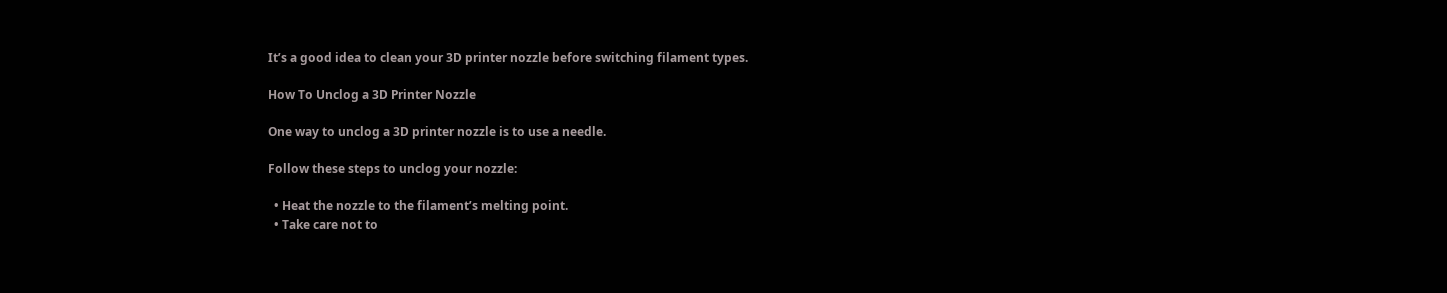It’s a good idea to clean your 3D printer nozzle before switching filament types.

How To Unclog a 3D Printer Nozzle

One way to unclog a 3D printer nozzle is to use a needle.

Follow these steps to unclog your nozzle:

  • Heat the nozzle to the filament’s melting point.
  • Take care not to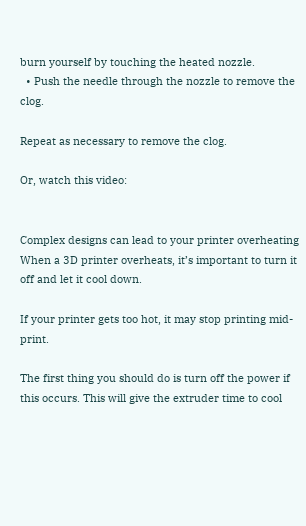burn yourself by touching the heated nozzle.
  • Push the needle through the nozzle to remove the clog.

Repeat as necessary to remove the clog.

Or, watch this video:


Complex designs can lead to your printer overheating
When a 3D printer overheats, it’s important to turn it off and let it cool down.

If your printer gets too hot, it may stop printing mid-print.

The first thing you should do is turn off the power if this occurs. This will give the extruder time to cool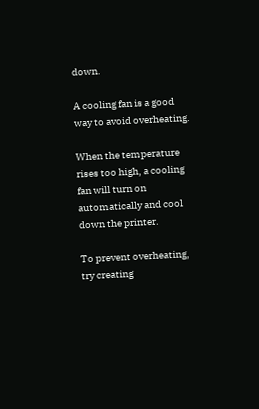down.

A cooling fan is a good way to avoid overheating.

When the temperature rises too high, a cooling fan will turn on automatically and cool down the printer.

To prevent overheating, try creating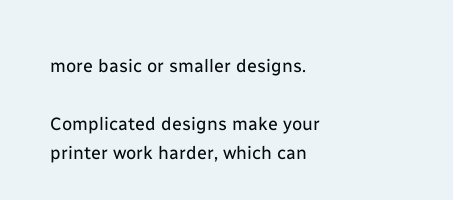more basic or smaller designs.

Complicated designs make your printer work harder, which can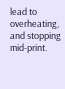lead to overheating, and stopping mid-print.